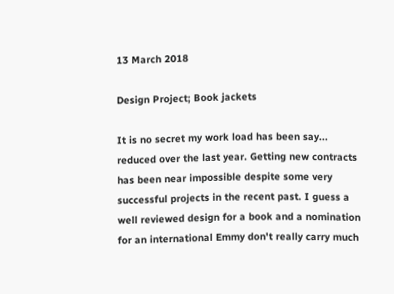13 March 2018

Design Project; Book jackets

It is no secret my work load has been say... reduced over the last year. Getting new contracts has been near impossible despite some very successful projects in the recent past. I guess a well reviewed design for a book and a nomination for an international Emmy don't really carry much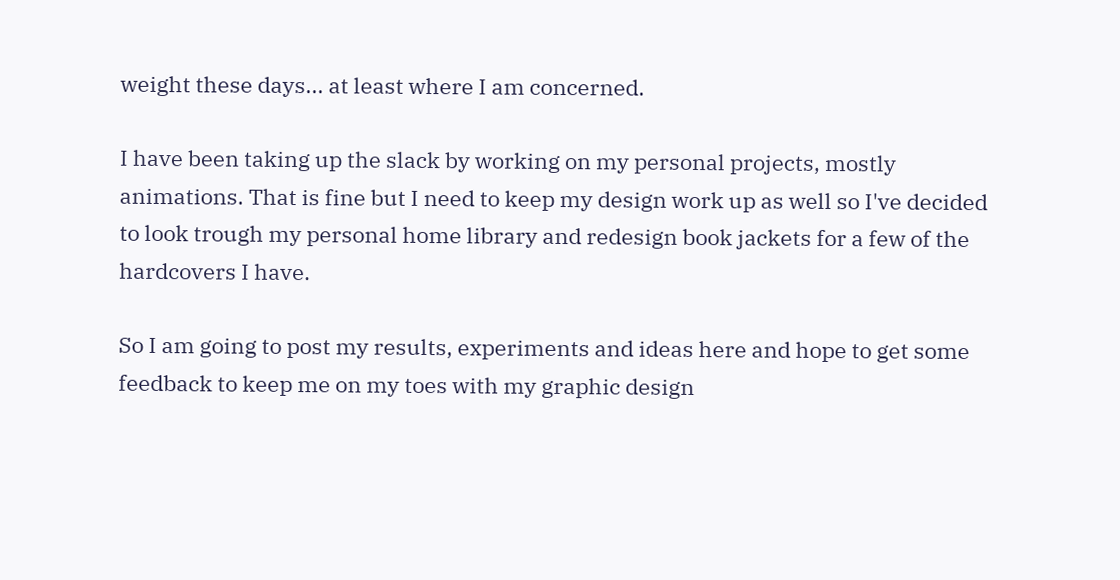weight these days... at least where I am concerned.

I have been taking up the slack by working on my personal projects, mostly animations. That is fine but I need to keep my design work up as well so I've decided to look trough my personal home library and redesign book jackets for a few of the hardcovers I have.

So I am going to post my results, experiments and ideas here and hope to get some feedback to keep me on my toes with my graphic design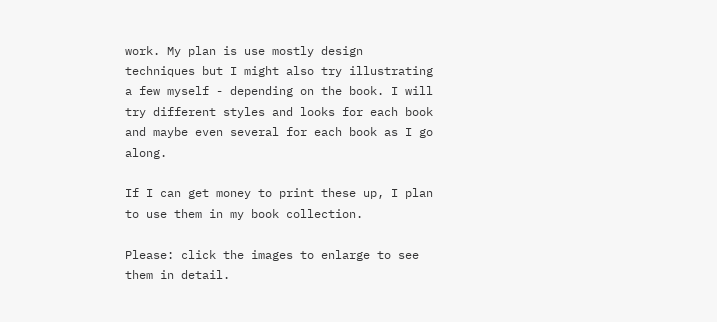work. My plan is use mostly design techniques but I might also try illustrating a few myself - depending on the book. I will try different styles and looks for each book and maybe even several for each book as I go along.

If I can get money to print these up, I plan to use them in my book collection.

Please: click the images to enlarge to see them in detail.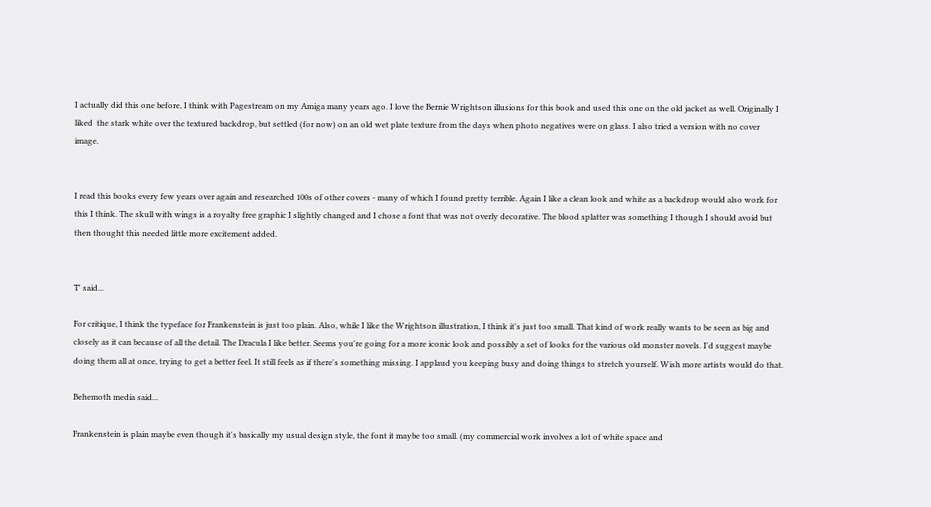I actually did this one before, I think with Pagestream on my Amiga many years ago. I love the Bernie Wrightson illusions for this book and used this one on the old jacket as well. Originally I liked  the stark white over the textured backdrop, but settled (for now) on an old wet plate texture from the days when photo negatives were on glass. I also tried a version with no cover image.


I read this books every few years over again and researched 100s of other covers - many of which I found pretty terrible. Again I like a clean look and white as a backdrop would also work for this I think. The skull with wings is a royalty free graphic I slightly changed and I chose a font that was not overly decorative. The blood splatter was something I though I should avoid but then thought this needed little more excitement added.


T' said...

For critique, I think the typeface for Frankenstein is just too plain. Also, while I like the Wrightson illustration, I think it's just too small. That kind of work really wants to be seen as big and closely as it can because of all the detail. The Dracula I like better. Seems you're going for a more iconic look and possibly a set of looks for the various old monster novels. I'd suggest maybe doing them all at once, trying to get a better feel. It still feels as if there's something missing. I applaud you keeping busy and doing things to stretch yourself. Wish more artists would do that.

Behemoth media said...

Frankenstein is plain maybe even though it's basically my usual design style, the font it maybe too small. (my commercial work involves a lot of white space and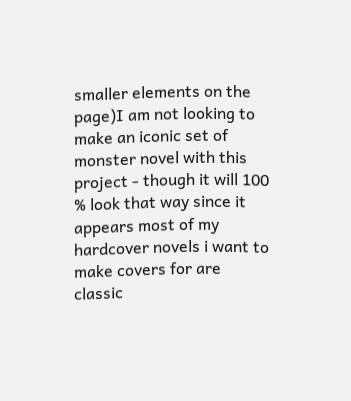smaller elements on the page)I am not looking to make an iconic set of monster novel with this project - though it will 100 % look that way since it appears most of my hardcover novels i want to make covers for are classic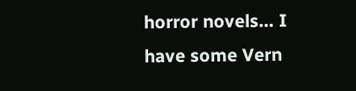horror novels... I have some Vern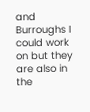and Burroughs I could work on but they are also in the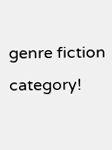genre fiction category!